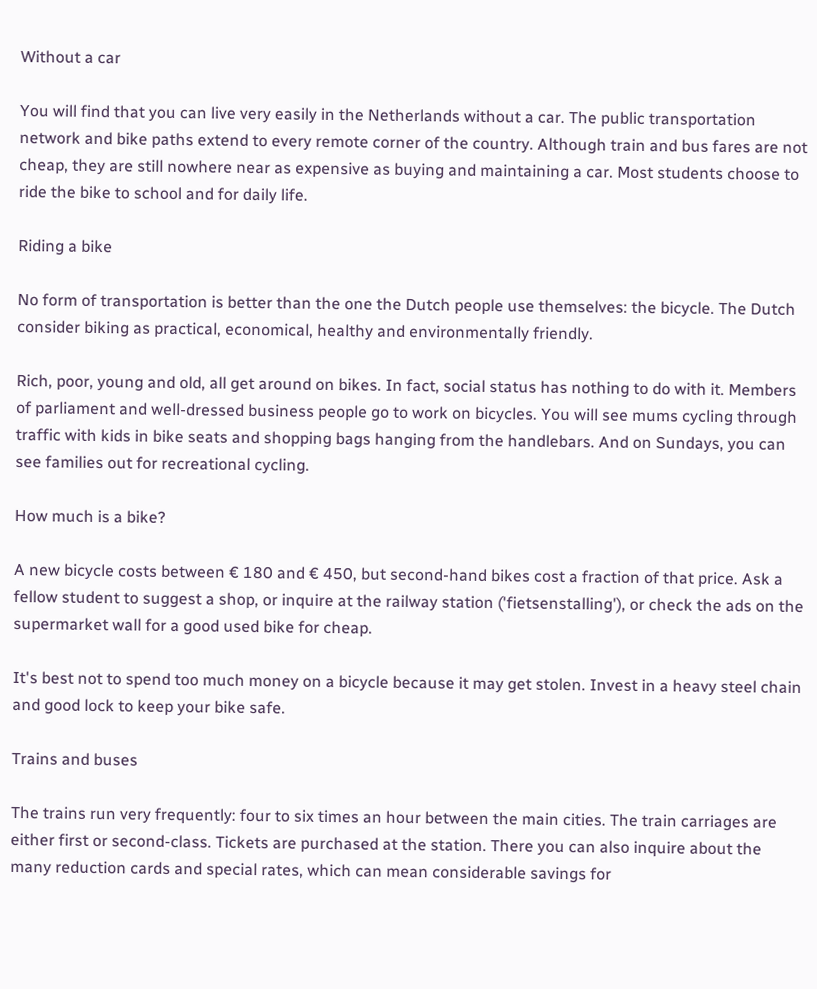Without a car

You will find that you can live very easily in the Netherlands without a car. The public transportation network and bike paths extend to every remote corner of the country. Although train and bus fares are not cheap, they are still nowhere near as expensive as buying and maintaining a car. Most students choose to ride the bike to school and for daily life.

Riding a bike

No form of transportation is better than the one the Dutch people use themselves: the bicycle. The Dutch consider biking as practical, economical, healthy and environmentally friendly.

Rich, poor, young and old, all get around on bikes. In fact, social status has nothing to do with it. Members of parliament and well-dressed business people go to work on bicycles. You will see mums cycling through traffic with kids in bike seats and shopping bags hanging from the handlebars. And on Sundays, you can see families out for recreational cycling.

How much is a bike?

A new bicycle costs between € 180 and € 450, but second-hand bikes cost a fraction of that price. Ask a fellow student to suggest a shop, or inquire at the railway station ('fietsenstalling'), or check the ads on the supermarket wall for a good used bike for cheap.

It's best not to spend too much money on a bicycle because it may get stolen. Invest in a heavy steel chain and good lock to keep your bike safe.

Trains and buses

The trains run very frequently: four to six times an hour between the main cities. The train carriages are either first or second-class. Tickets are purchased at the station. There you can also inquire about the many reduction cards and special rates, which can mean considerable savings for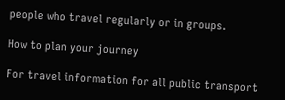people who travel regularly or in groups.

How to plan your journey

For travel information for all public transport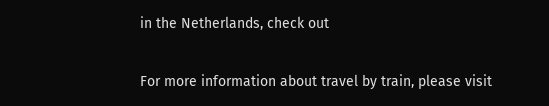in the Netherlands, check out

For more information about travel by train, please visit